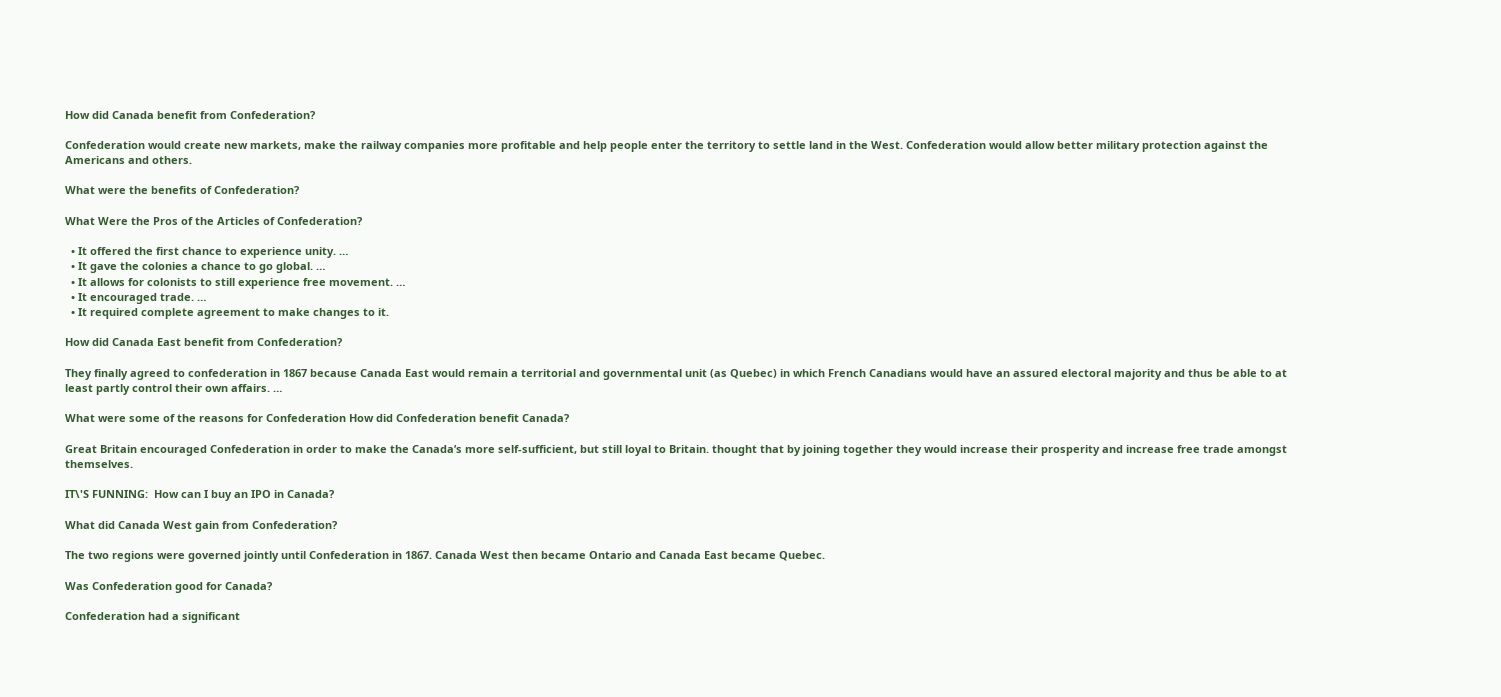How did Canada benefit from Confederation?

Confederation would create new markets, make the railway companies more profitable and help people enter the territory to settle land in the West. Confederation would allow better military protection against the Americans and others.

What were the benefits of Confederation?

What Were the Pros of the Articles of Confederation?

  • It offered the first chance to experience unity. …
  • It gave the colonies a chance to go global. …
  • It allows for colonists to still experience free movement. …
  • It encouraged trade. …
  • It required complete agreement to make changes to it.

How did Canada East benefit from Confederation?

They finally agreed to confederation in 1867 because Canada East would remain a territorial and governmental unit (as Quebec) in which French Canadians would have an assured electoral majority and thus be able to at least partly control their own affairs. …

What were some of the reasons for Confederation How did Confederation benefit Canada?

Great Britain encouraged Confederation in order to make the Canada’s more self-sufficient, but still loyal to Britain. thought that by joining together they would increase their prosperity and increase free trade amongst themselves.

IT\'S FUNNING:  How can I buy an IPO in Canada?

What did Canada West gain from Confederation?

The two regions were governed jointly until Confederation in 1867. Canada West then became Ontario and Canada East became Quebec.

Was Confederation good for Canada?

Confederation had a significant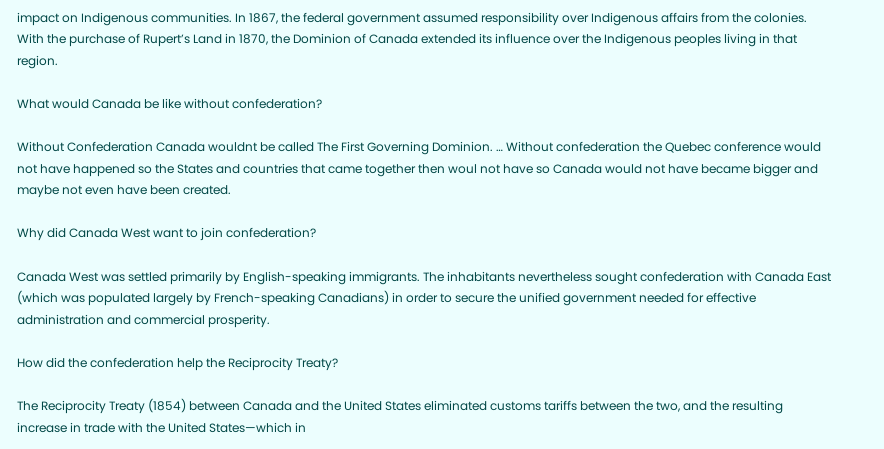impact on Indigenous communities. In 1867, the federal government assumed responsibility over Indigenous affairs from the colonies. With the purchase of Rupert’s Land in 1870, the Dominion of Canada extended its influence over the Indigenous peoples living in that region.

What would Canada be like without confederation?

Without Confederation Canada wouldnt be called The First Governing Dominion. … Without confederation the Quebec conference would not have happened so the States and countries that came together then woul not have so Canada would not have became bigger and maybe not even have been created.

Why did Canada West want to join confederation?

Canada West was settled primarily by English-speaking immigrants. The inhabitants nevertheless sought confederation with Canada East (which was populated largely by French-speaking Canadians) in order to secure the unified government needed for effective administration and commercial prosperity.

How did the confederation help the Reciprocity Treaty?

The Reciprocity Treaty (1854) between Canada and the United States eliminated customs tariffs between the two, and the resulting increase in trade with the United States—which in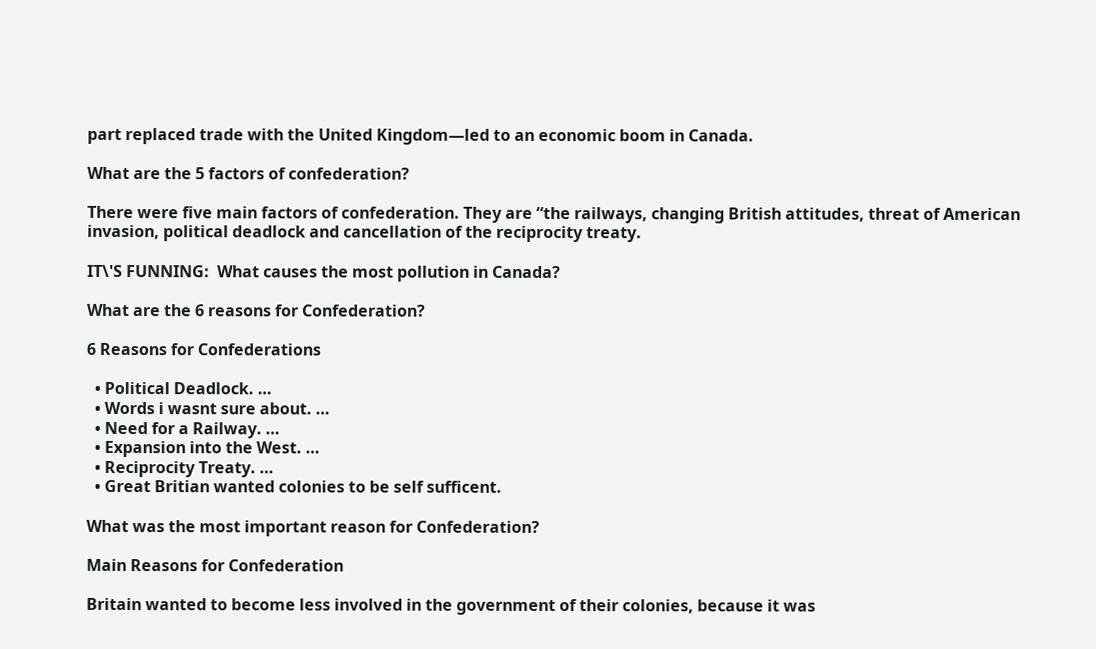part replaced trade with the United Kingdom—led to an economic boom in Canada.

What are the 5 factors of confederation?

There were five main factors of confederation. They are “the railways, changing British attitudes, threat of American invasion, political deadlock and cancellation of the reciprocity treaty.

IT\'S FUNNING:  What causes the most pollution in Canada?

What are the 6 reasons for Confederation?

6 Reasons for Confederations

  • Political Deadlock. …
  • Words i wasnt sure about. …
  • Need for a Railway. …
  • Expansion into the West. …
  • Reciprocity Treaty. …
  • Great Britian wanted colonies to be self sufficent.

What was the most important reason for Confederation?

Main Reasons for Confederation

Britain wanted to become less involved in the government of their colonies, because it was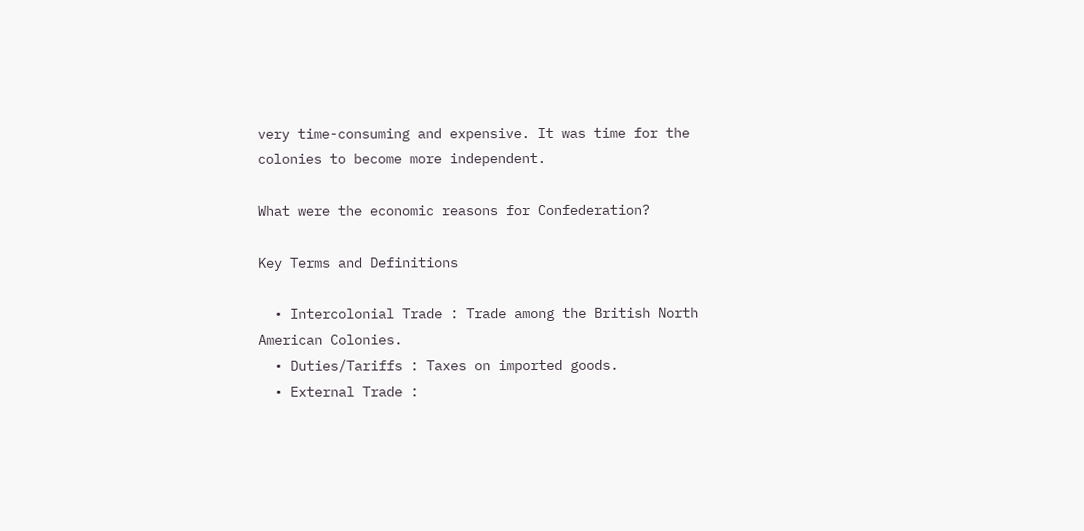very time-consuming and expensive. It was time for the colonies to become more independent.

What were the economic reasons for Confederation?

Key Terms and Definitions

  • Intercolonial Trade : Trade among the British North American Colonies.
  • Duties/Tariffs : Taxes on imported goods.
  • External Trade :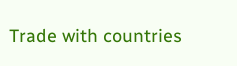Trade with countries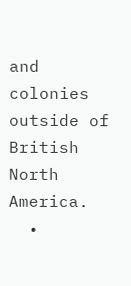and colonies outside of British North America.
  •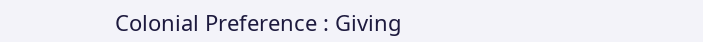Colonial Preference : Giving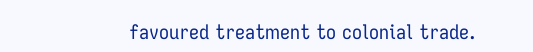favoured treatment to colonial trade.